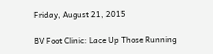Friday, August 21, 2015

BV Foot Clinic: Lace Up Those Running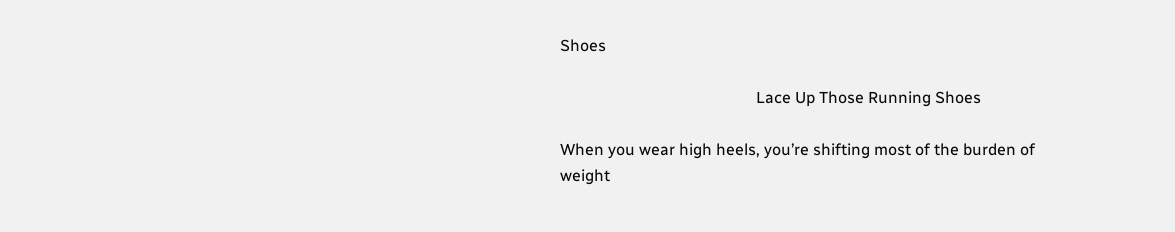Shoes

                                                 Lace Up Those Running Shoes

When you wear high heels, you’re shifting most of the burden of weight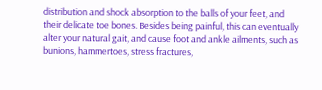distribution and shock absorption to the balls of your feet, and their delicate toe bones. Besides being painful, this can eventually alter your natural gait, and cause foot and ankle ailments, such as bunions, hammertoes, stress fractures,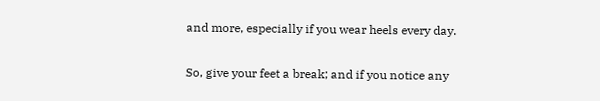and more, especially if you wear heels every day.

So, give your feet a break; and if you notice any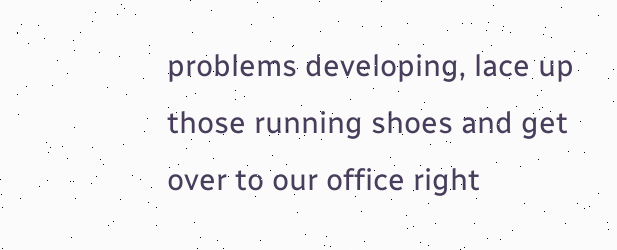problems developing, lace up those running shoes and get over to our office right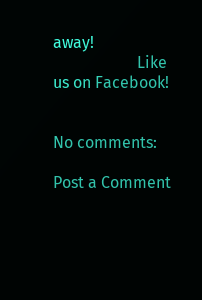away!
                     Like us on Facebook!


No comments:

Post a Comment